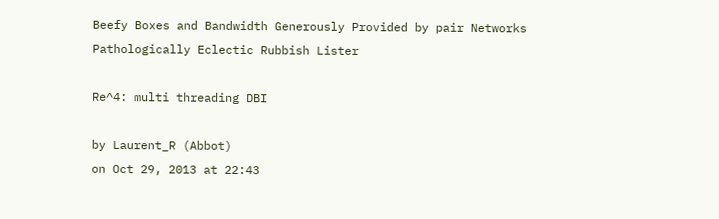Beefy Boxes and Bandwidth Generously Provided by pair Networks
Pathologically Eclectic Rubbish Lister

Re^4: multi threading DBI

by Laurent_R (Abbot)
on Oct 29, 2013 at 22:43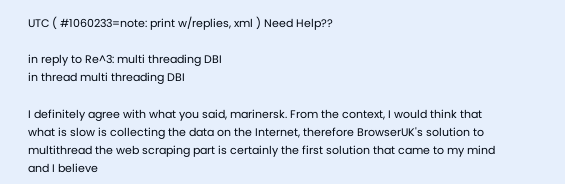UTC ( #1060233=note: print w/replies, xml ) Need Help??

in reply to Re^3: multi threading DBI
in thread multi threading DBI

I definitely agree with what you said, marinersk. From the context, I would think that what is slow is collecting the data on the Internet, therefore BrowserUK's solution to multithread the web scraping part is certainly the first solution that came to my mind and I believe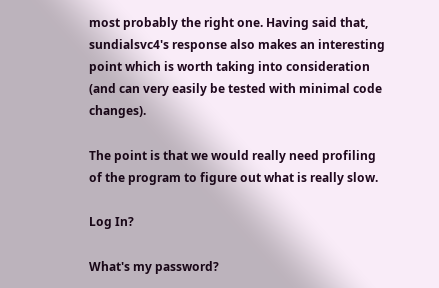most probably the right one. Having said that, sundialsvc4's response also makes an interesting point which is worth taking into consideration (and can very easily be tested with minimal code changes).

The point is that we would really need profiling of the program to figure out what is really slow.

Log In?

What's my password?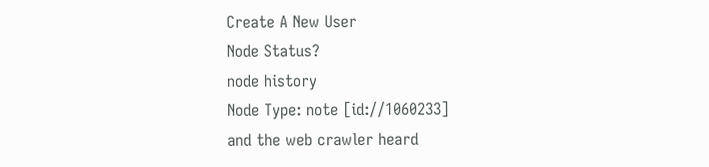Create A New User
Node Status?
node history
Node Type: note [id://1060233]
and the web crawler heard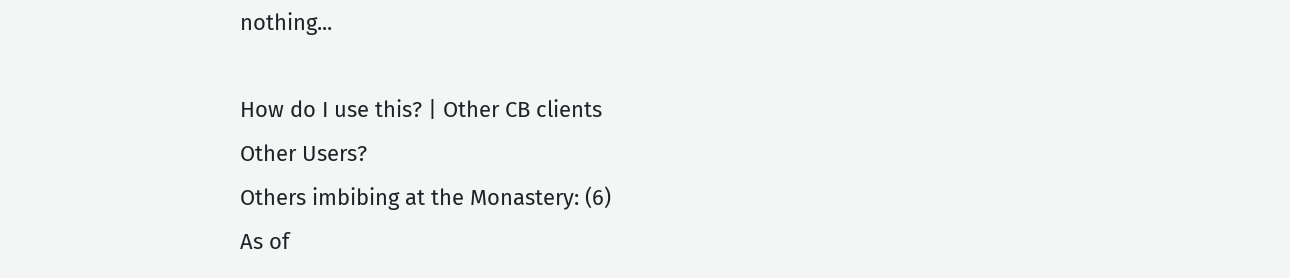nothing...

How do I use this? | Other CB clients
Other Users?
Others imbibing at the Monastery: (6)
As of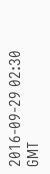2016-09-29 02:30 GMT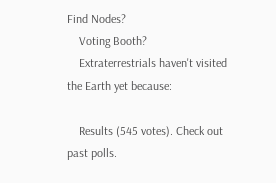Find Nodes?
    Voting Booth?
    Extraterrestrials haven't visited the Earth yet because:

    Results (545 votes). Check out past polls.